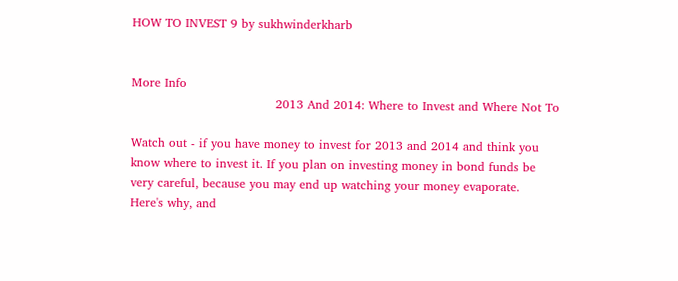HOW TO INVEST 9 by sukhwinderkharb


More Info
                                    2013 And 2014: Where to Invest and Where Not To

Watch out - if you have money to invest for 2013 and 2014 and think you
know where to invest it. If you plan on investing money in bond funds be
very careful, because you may end up watching your money evaporate.
Here's why, and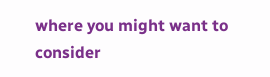where you might want to consider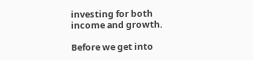investing for both
income and growth.

Before we get into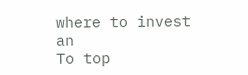where to invest an
To top